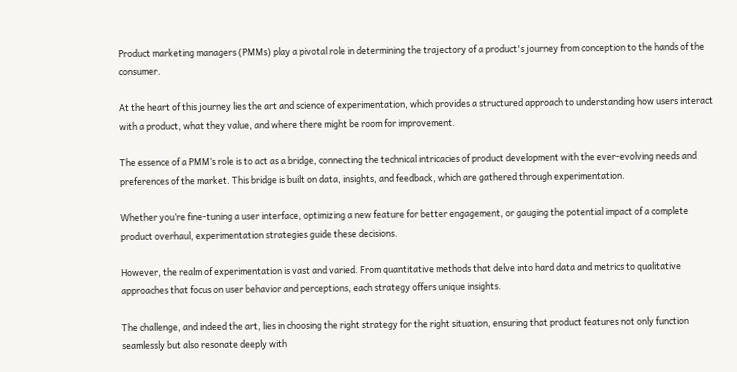Product marketing managers (PMMs) play a pivotal role in determining the trajectory of a product's journey from conception to the hands of the consumer.

At the heart of this journey lies the art and science of experimentation, which provides a structured approach to understanding how users interact with a product, what they value, and where there might be room for improvement.

The essence of a PMM’s role is to act as a bridge, connecting the technical intricacies of product development with the ever-evolving needs and preferences of the market. This bridge is built on data, insights, and feedback, which are gathered through experimentation.

Whether you’re fine-tuning a user interface, optimizing a new feature for better engagement, or gauging the potential impact of a complete product overhaul, experimentation strategies guide these decisions.

However, the realm of experimentation is vast and varied. From quantitative methods that delve into hard data and metrics to qualitative approaches that focus on user behavior and perceptions, each strategy offers unique insights.

The challenge, and indeed the art, lies in choosing the right strategy for the right situation, ensuring that product features not only function seamlessly but also resonate deeply with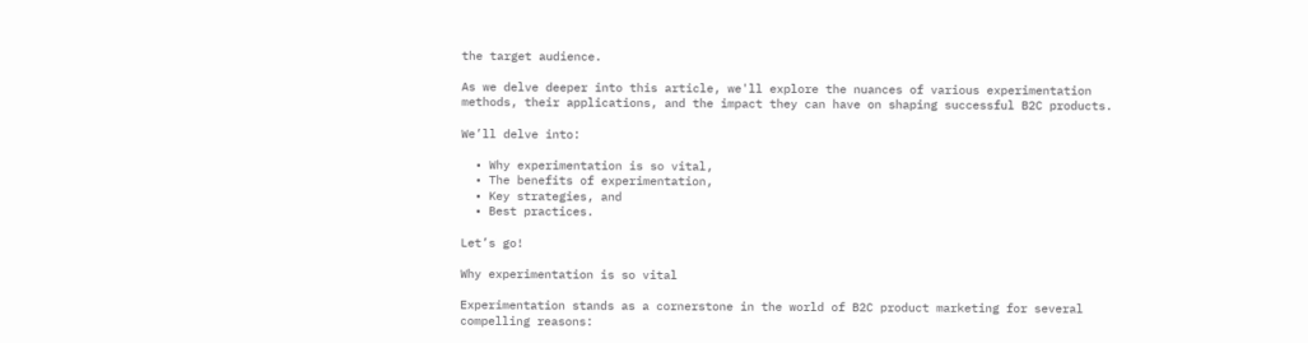the target audience.

As we delve deeper into this article, we'll explore the nuances of various experimentation methods, their applications, and the impact they can have on shaping successful B2C products.

We’ll delve into:

  • Why experimentation is so vital,
  • The benefits of experimentation,
  • Key strategies, and
  • Best practices.

Let’s go!

Why experimentation is so vital

Experimentation stands as a cornerstone in the world of B2C product marketing for several compelling reasons: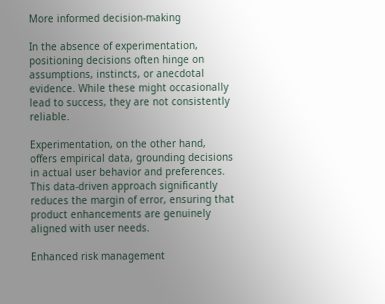More informed decision-making

In the absence of experimentation, positioning decisions often hinge on assumptions, instincts, or anecdotal evidence. While these might occasionally lead to success, they are not consistently reliable.

Experimentation, on the other hand, offers empirical data, grounding decisions in actual user behavior and preferences. This data-driven approach significantly reduces the margin of error, ensuring that product enhancements are genuinely aligned with user needs.

Enhanced risk management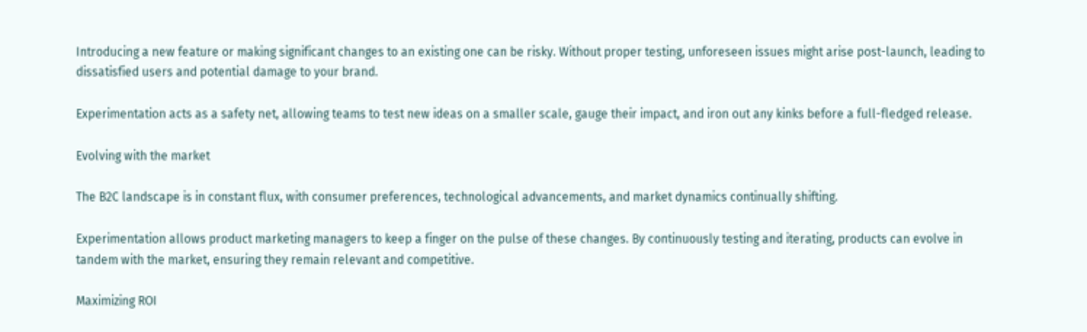Introducing a new feature or making significant changes to an existing one can be risky. Without proper testing, unforeseen issues might arise post-launch, leading to dissatisfied users and potential damage to your brand.

Experimentation acts as a safety net, allowing teams to test new ideas on a smaller scale, gauge their impact, and iron out any kinks before a full-fledged release.

Evolving with the market

The B2C landscape is in constant flux, with consumer preferences, technological advancements, and market dynamics continually shifting.

Experimentation allows product marketing managers to keep a finger on the pulse of these changes. By continuously testing and iterating, products can evolve in tandem with the market, ensuring they remain relevant and competitive.

Maximizing ROI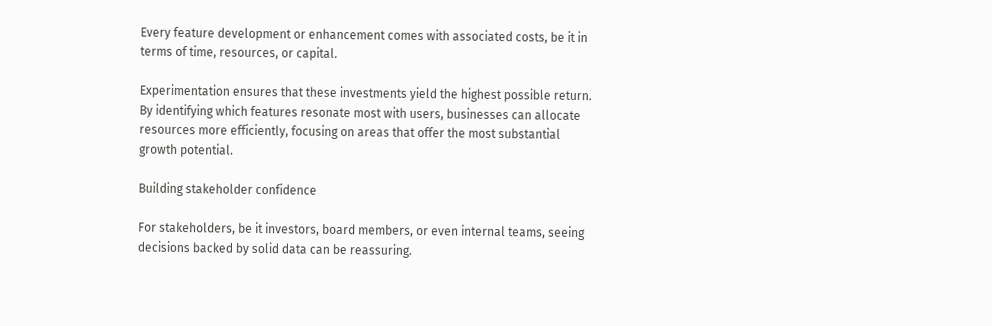Every feature development or enhancement comes with associated costs, be it in terms of time, resources, or capital.

Experimentation ensures that these investments yield the highest possible return. By identifying which features resonate most with users, businesses can allocate resources more efficiently, focusing on areas that offer the most substantial growth potential.

Building stakeholder confidence

For stakeholders, be it investors, board members, or even internal teams, seeing decisions backed by solid data can be reassuring.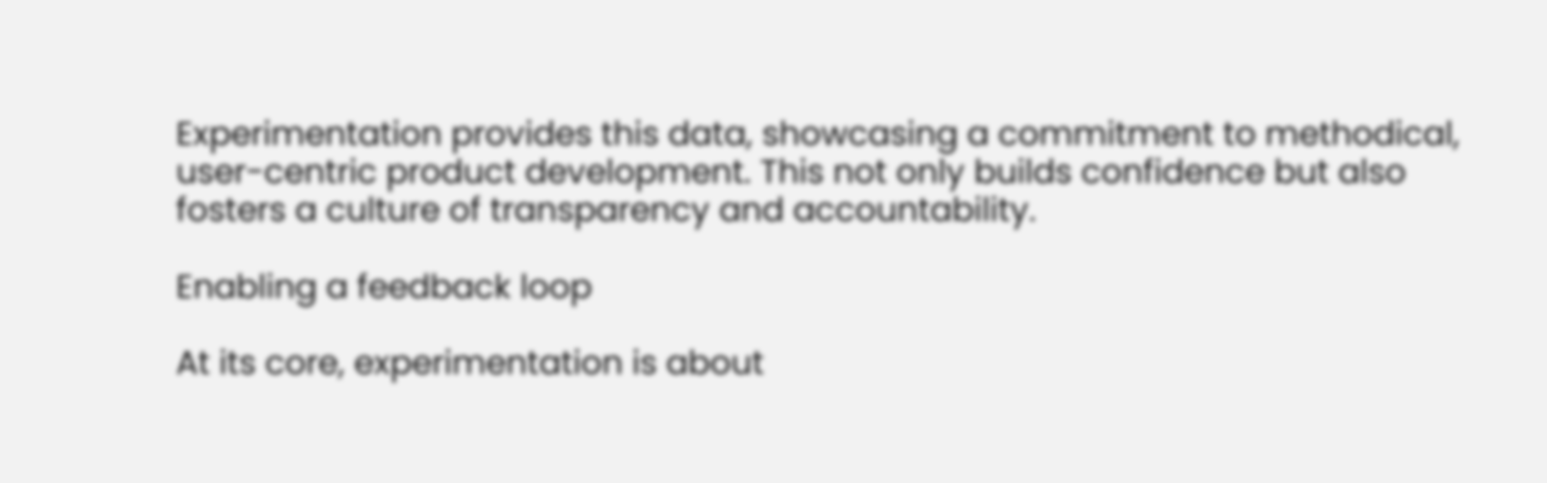Experimentation provides this data, showcasing a commitment to methodical, user-centric product development. This not only builds confidence but also fosters a culture of transparency and accountability.

Enabling a feedback loop

At its core, experimentation is about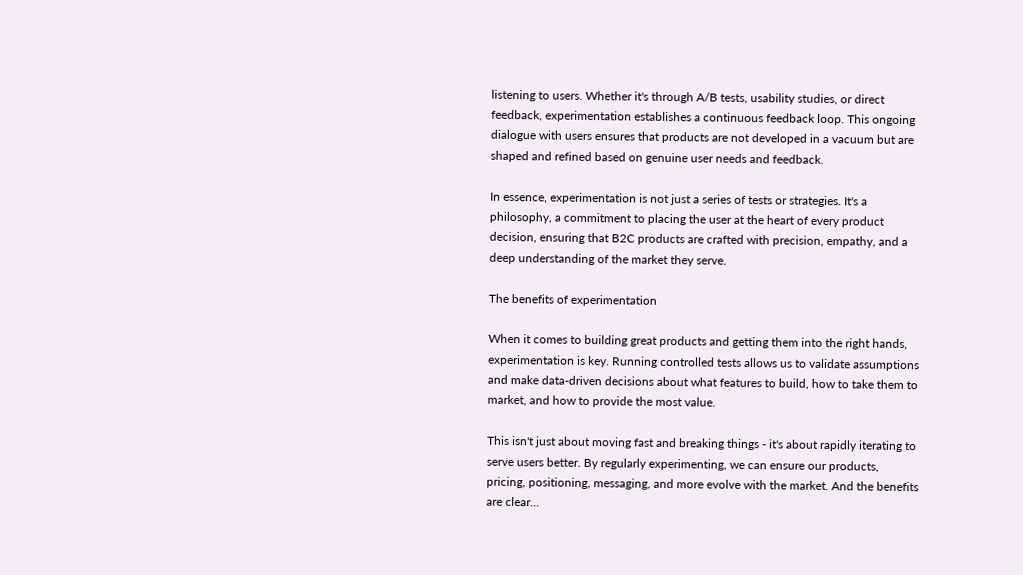listening to users. Whether it's through A/B tests, usability studies, or direct feedback, experimentation establishes a continuous feedback loop. This ongoing dialogue with users ensures that products are not developed in a vacuum but are shaped and refined based on genuine user needs and feedback.

In essence, experimentation is not just a series of tests or strategies. It's a philosophy, a commitment to placing the user at the heart of every product decision, ensuring that B2C products are crafted with precision, empathy, and a deep understanding of the market they serve.

The benefits of experimentation

When it comes to building great products and getting them into the right hands, experimentation is key. Running controlled tests allows us to validate assumptions and make data-driven decisions about what features to build, how to take them to market, and how to provide the most value.

This isn't just about moving fast and breaking things - it's about rapidly iterating to serve users better. By regularly experimenting, we can ensure our products, pricing, positioning, messaging, and more evolve with the market. And the benefits are clear...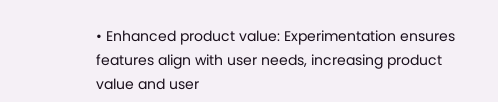• Enhanced product value: Experimentation ensures features align with user needs, increasing product value and user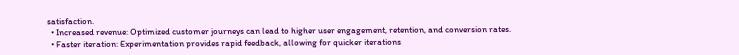satisfaction.
  • Increased revenue: Optimized customer journeys can lead to higher user engagement, retention, and conversion rates.
  • Faster iteration: Experimentation provides rapid feedback, allowing for quicker iterations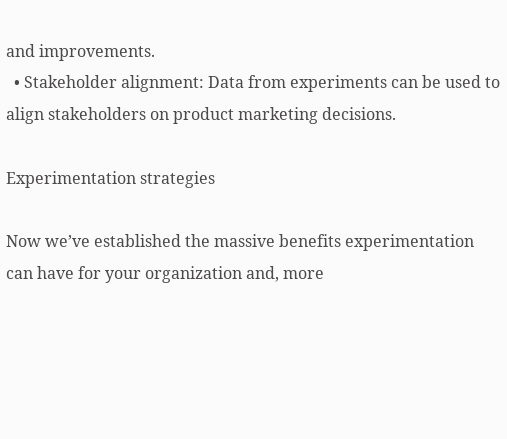and improvements.
  • Stakeholder alignment: Data from experiments can be used to align stakeholders on product marketing decisions.

Experimentation strategies

Now we’ve established the massive benefits experimentation can have for your organization and, more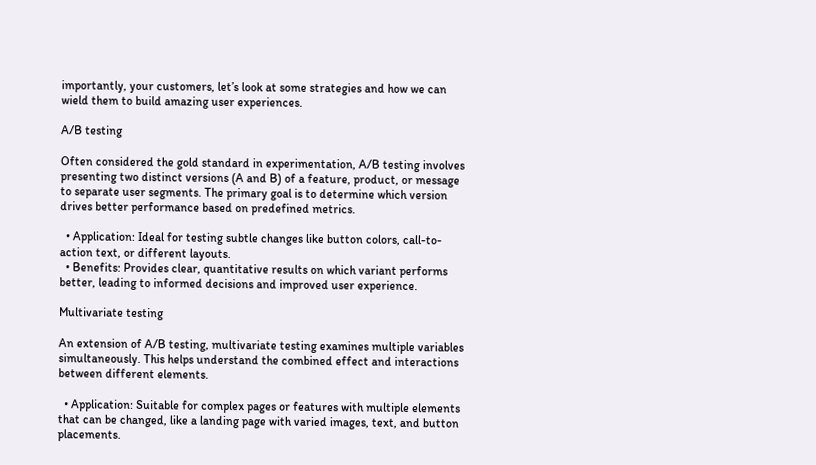importantly, your customers, let’s look at some strategies and how we can wield them to build amazing user experiences.

A/B testing

Often considered the gold standard in experimentation, A/B testing involves presenting two distinct versions (A and B) of a feature, product, or message to separate user segments. The primary goal is to determine which version drives better performance based on predefined metrics.

  • Application: Ideal for testing subtle changes like button colors, call-to-action text, or different layouts.
  • Benefits: Provides clear, quantitative results on which variant performs better, leading to informed decisions and improved user experience.

Multivariate testing

An extension of A/B testing, multivariate testing examines multiple variables simultaneously. This helps understand the combined effect and interactions between different elements.

  • Application: Suitable for complex pages or features with multiple elements that can be changed, like a landing page with varied images, text, and button placements.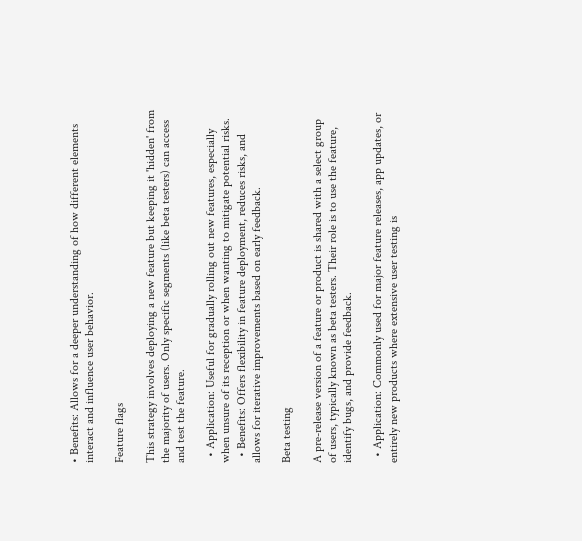• Benefits: Allows for a deeper understanding of how different elements interact and influence user behavior.

Feature flags

This strategy involves deploying a new feature but keeping it 'hidden' from the majority of users. Only specific segments (like beta testers) can access and test the feature.

  • Application: Useful for gradually rolling out new features, especially when unsure of its reception or when wanting to mitigate potential risks.
  • Benefits: Offers flexibility in feature deployment, reduces risks, and allows for iterative improvements based on early feedback.

Beta testing

A pre-release version of a feature or product is shared with a select group of users, typically known as beta testers. Their role is to use the feature, identify bugs, and provide feedback.

  • Application: Commonly used for major feature releases, app updates, or entirely new products where extensive user testing is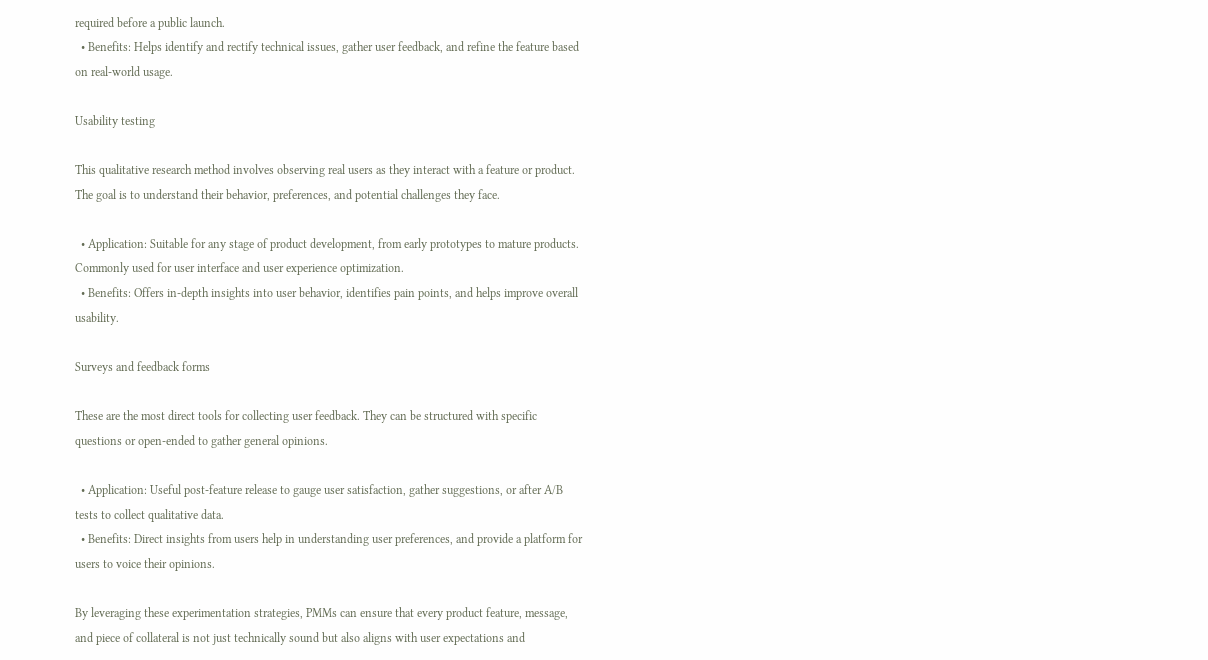required before a public launch.
  • Benefits: Helps identify and rectify technical issues, gather user feedback, and refine the feature based on real-world usage.

Usability testing

This qualitative research method involves observing real users as they interact with a feature or product. The goal is to understand their behavior, preferences, and potential challenges they face.

  • Application: Suitable for any stage of product development, from early prototypes to mature products. Commonly used for user interface and user experience optimization.
  • Benefits: Offers in-depth insights into user behavior, identifies pain points, and helps improve overall usability.

Surveys and feedback forms

These are the most direct tools for collecting user feedback. They can be structured with specific questions or open-ended to gather general opinions.

  • Application: Useful post-feature release to gauge user satisfaction, gather suggestions, or after A/B tests to collect qualitative data.
  • Benefits: Direct insights from users help in understanding user preferences, and provide a platform for users to voice their opinions.

By leveraging these experimentation strategies, PMMs can ensure that every product feature, message, and piece of collateral is not just technically sound but also aligns with user expectations and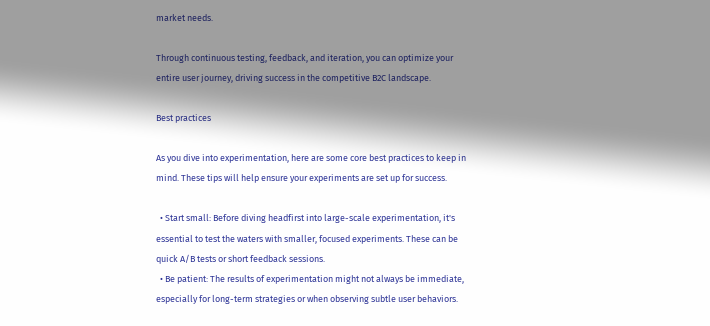market needs.

Through continuous testing, feedback, and iteration, you can optimize your entire user journey, driving success in the competitive B2C landscape.

Best practices

As you dive into experimentation, here are some core best practices to keep in mind. These tips will help ensure your experiments are set up for success.

  • Start small: Before diving headfirst into large-scale experimentation, it's essential to test the waters with smaller, focused experiments. These can be quick A/B tests or short feedback sessions.
  • Be patient: The results of experimentation might not always be immediate, especially for long-term strategies or when observing subtle user behaviors.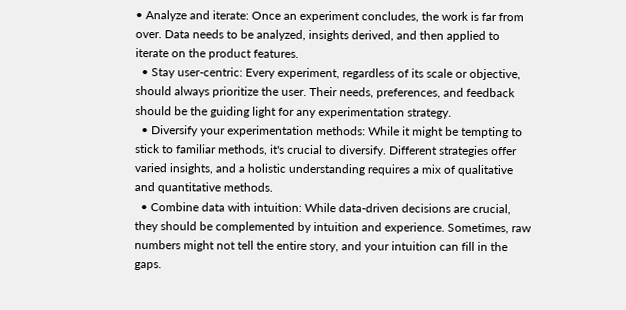• Analyze and iterate: Once an experiment concludes, the work is far from over. Data needs to be analyzed, insights derived, and then applied to iterate on the product features.
  • Stay user-centric: Every experiment, regardless of its scale or objective, should always prioritize the user. Their needs, preferences, and feedback should be the guiding light for any experimentation strategy.
  • Diversify your experimentation methods: While it might be tempting to stick to familiar methods, it's crucial to diversify. Different strategies offer varied insights, and a holistic understanding requires a mix of qualitative and quantitative methods.
  • Combine data with intuition: While data-driven decisions are crucial, they should be complemented by intuition and experience. Sometimes, raw numbers might not tell the entire story, and your intuition can fill in the gaps.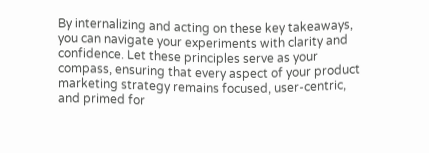By internalizing and acting on these key takeaways, you can navigate your experiments with clarity and confidence. Let these principles serve as your compass, ensuring that every aspect of your product marketing strategy remains focused, user-centric, and primed for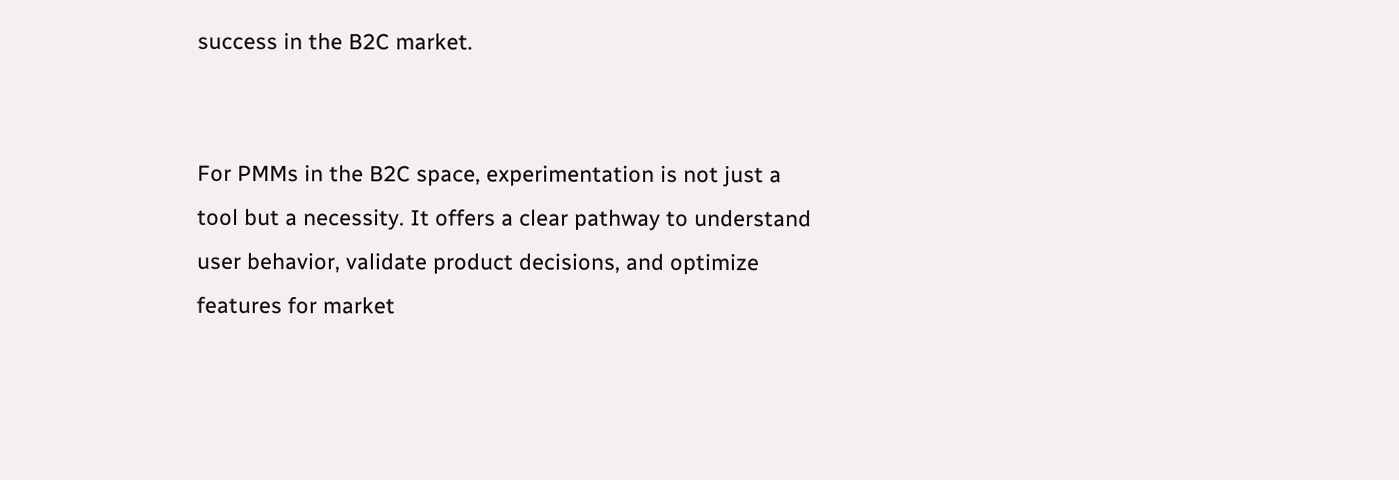success in the B2C market.


For PMMs in the B2C space, experimentation is not just a tool but a necessity. It offers a clear pathway to understand user behavior, validate product decisions, and optimize features for market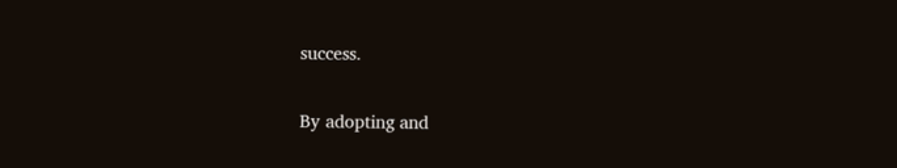success.

By adopting and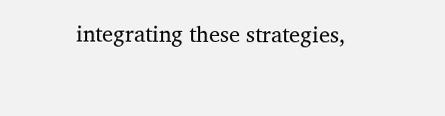integrating these strategies,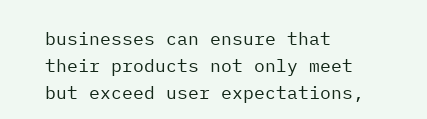businesses can ensure that their products not only meet but exceed user expectations,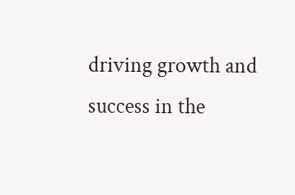driving growth and success in the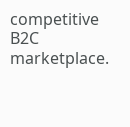competitive B2C marketplace.